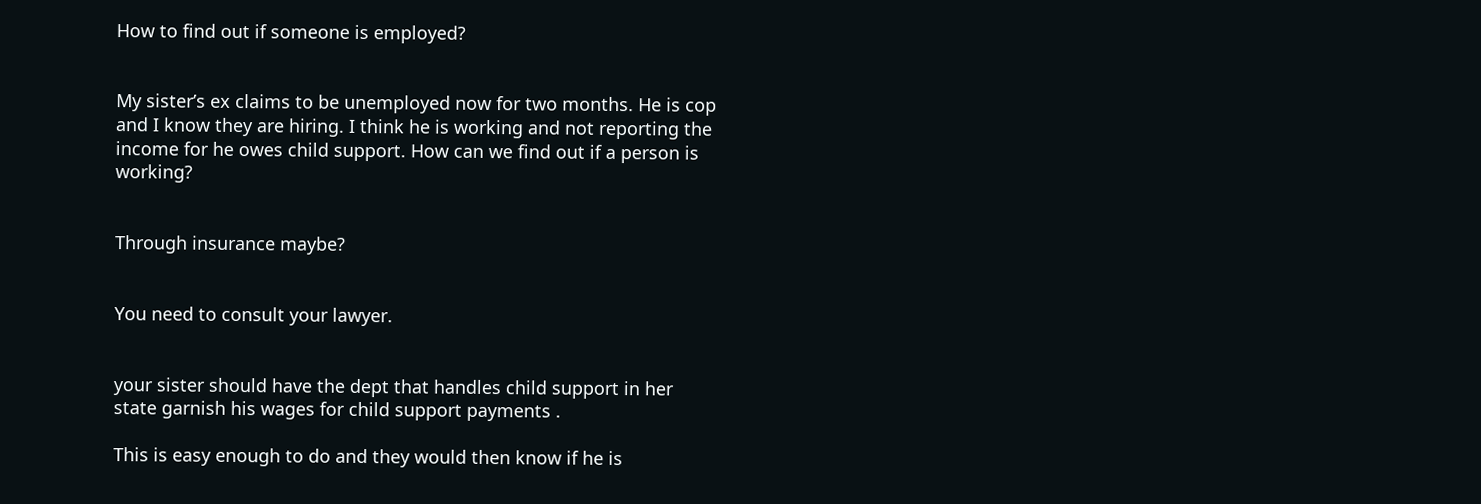How to find out if someone is employed?


My sister’s ex claims to be unemployed now for two months. He is cop and I know they are hiring. I think he is working and not reporting the income for he owes child support. How can we find out if a person is working?


Through insurance maybe?


You need to consult your lawyer.


your sister should have the dept that handles child support in her state garnish his wages for child support payments .

This is easy enough to do and they would then know if he is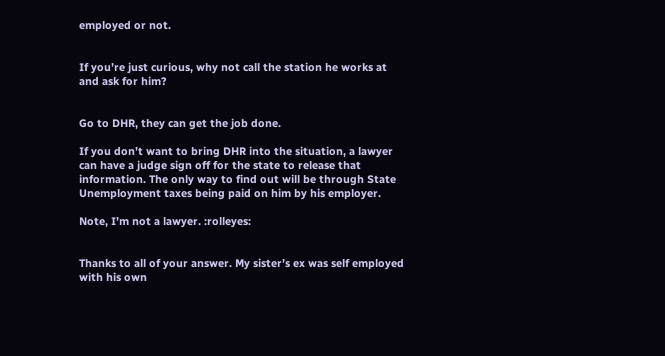employed or not.


If you’re just curious, why not call the station he works at and ask for him?


Go to DHR, they can get the job done.

If you don’t want to bring DHR into the situation, a lawyer can have a judge sign off for the state to release that information. The only way to find out will be through State Unemployment taxes being paid on him by his employer.

Note, I’m not a lawyer. :rolleyes:


Thanks to all of your answer. My sister’s ex was self employed with his own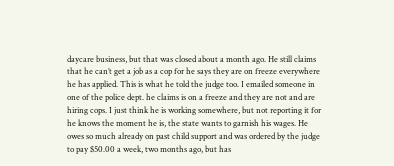daycare business, but that was closed about a month ago. He still claims that he can’t get a job as a cop for he says they are on freeze everywhere he has applied. This is what he told the judge too. I emailed someone in one of the police dept. he claims is on a freeze and they are not and are hiring cops. I just think he is working somewhere, but not reporting it for he knows the moment he is, the state wants to garnish his wages. He owes so much already on past child support and was ordered by the judge to pay $50.00 a week, two months ago, but has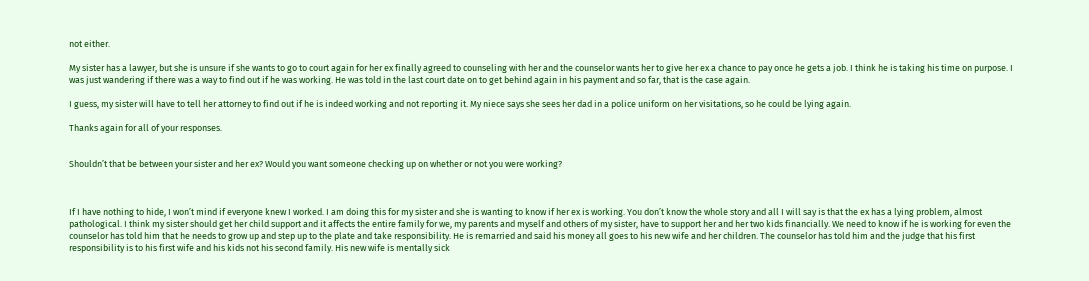not either.

My sister has a lawyer, but she is unsure if she wants to go to court again for her ex finally agreed to counseling with her and the counselor wants her to give her ex a chance to pay once he gets a job. I think he is taking his time on purpose. I was just wandering if there was a way to find out if he was working. He was told in the last court date on to get behind again in his payment and so far, that is the case again.

I guess, my sister will have to tell her attorney to find out if he is indeed working and not reporting it. My niece says she sees her dad in a police uniform on her visitations, so he could be lying again.

Thanks again for all of your responses.


Shouldn’t that be between your sister and her ex? Would you want someone checking up on whether or not you were working?



If I have nothing to hide, I won’t mind if everyone knew I worked. I am doing this for my sister and she is wanting to know if her ex is working. You don’t know the whole story and all I will say is that the ex has a lying problem, almost pathological. I think my sister should get her child support and it affects the entire family for we, my parents and myself and others of my sister, have to support her and her two kids financially. We need to know if he is working for even the counselor has told him that he needs to grow up and step up to the plate and take responsibility. He is remarried and said his money all goes to his new wife and her children. The counselor has told him and the judge that his first responsibility is to his first wife and his kids not his second family. His new wife is mentally sick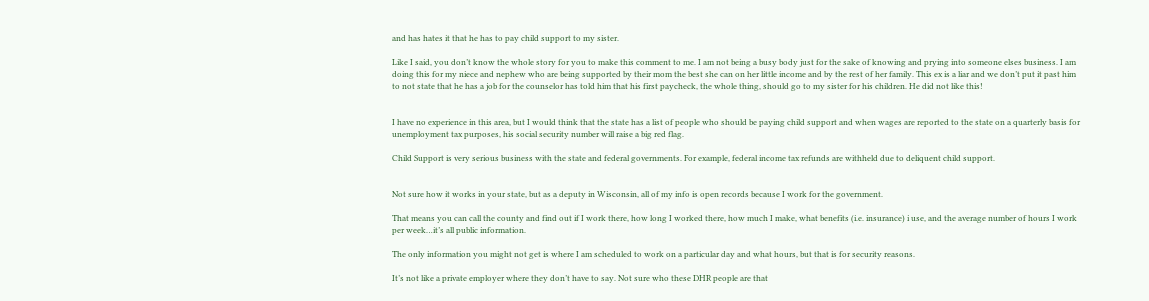and has hates it that he has to pay child support to my sister.

Like I said, you don’t know the whole story for you to make this comment to me. I am not being a busy body just for the sake of knowing and prying into someone elses business. I am doing this for my niece and nephew who are being supported by their mom the best she can on her little income and by the rest of her family. This ex is a liar and we don’t put it past him to not state that he has a job for the counselor has told him that his first paycheck, the whole thing, should go to my sister for his children. He did not like this!


I have no experience in this area, but I would think that the state has a list of people who should be paying child support and when wages are reported to the state on a quarterly basis for unemployment tax purposes, his social security number will raise a big red flag.

Child Support is very serious business with the state and federal governments. For example, federal income tax refunds are withheld due to deliquent child support.


Not sure how it works in your state, but as a deputy in Wisconsin, all of my info is open records because I work for the government.

That means you can call the county and find out if I work there, how long I worked there, how much I make, what benefits (i.e. insurance) i use, and the average number of hours I work per week…it’s all public information.

The only information you might not get is where I am scheduled to work on a particular day and what hours, but that is for security reasons.

It’s not like a private employer where they don’t have to say. Not sure who these DHR people are that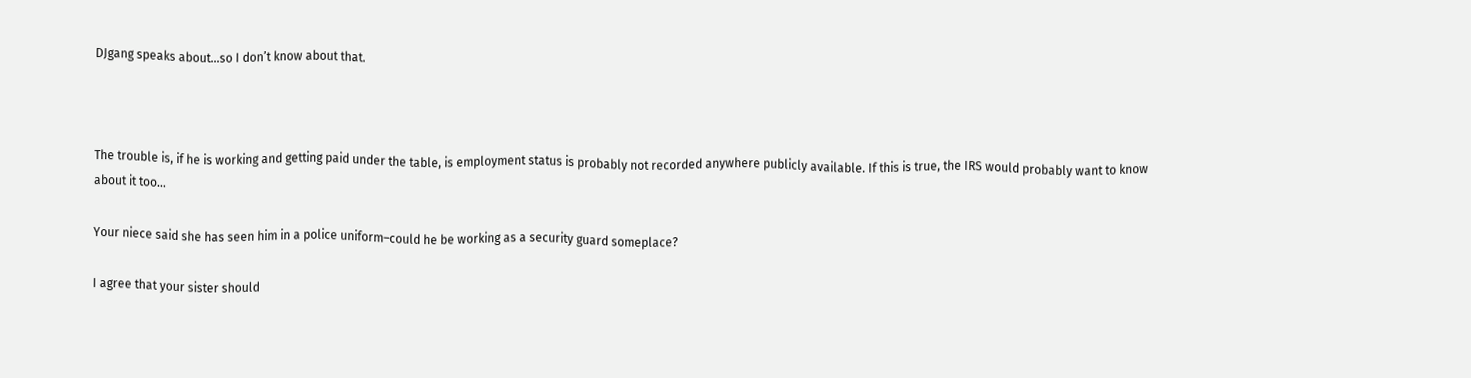DJgang speaks about…so I don’t know about that.



The trouble is, if he is working and getting paid under the table, is employment status is probably not recorded anywhere publicly available. If this is true, the IRS would probably want to know about it too…

Your niece said she has seen him in a police uniform–could he be working as a security guard someplace?

I agree that your sister should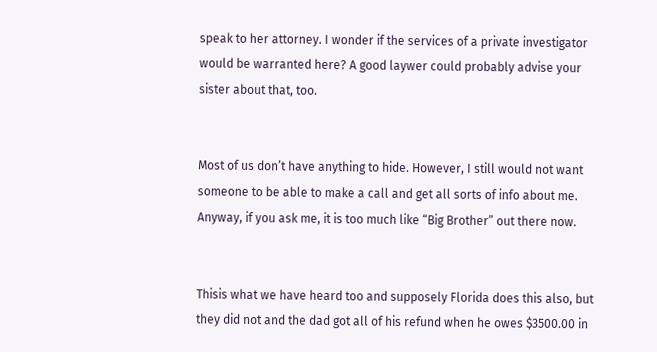speak to her attorney. I wonder if the services of a private investigator would be warranted here? A good laywer could probably advise your sister about that, too.


Most of us don’t have anything to hide. However, I still would not want someone to be able to make a call and get all sorts of info about me. Anyway, if you ask me, it is too much like “Big Brother” out there now.


Thisis what we have heard too and supposely Florida does this also, but they did not and the dad got all of his refund when he owes $3500.00 in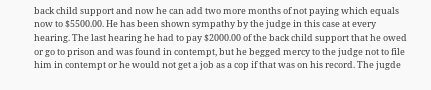back child support and now he can add two more months of not paying which equals now to $5500.00. He has been shown sympathy by the judge in this case at every hearing. The last hearing he had to pay $2000.00 of the back child support that he owed or go to prison and was found in contempt, but he begged mercy to the judge not to file him in contempt or he would not get a job as a cop if that was on his record. The jugde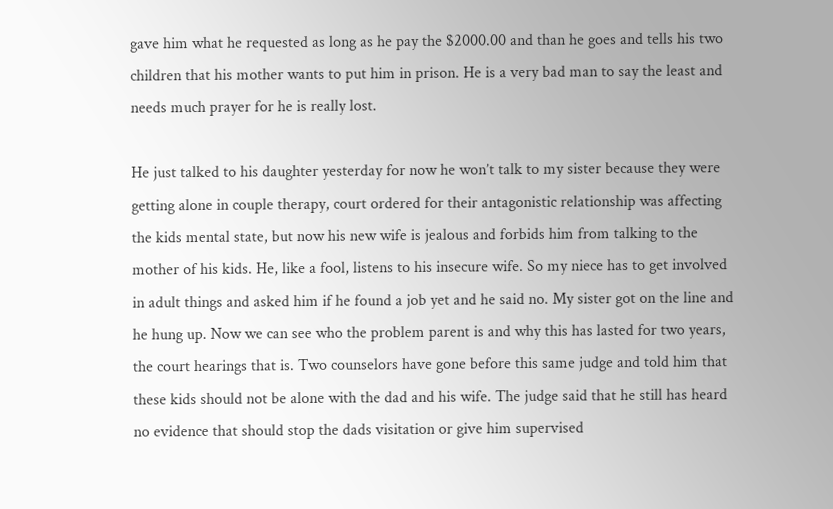gave him what he requested as long as he pay the $2000.00 and than he goes and tells his two children that his mother wants to put him in prison. He is a very bad man to say the least and needs much prayer for he is really lost.

He just talked to his daughter yesterday for now he won’t talk to my sister because they were getting alone in couple therapy, court ordered for their antagonistic relationship was affecting the kids mental state, but now his new wife is jealous and forbids him from talking to the mother of his kids. He, like a fool, listens to his insecure wife. So my niece has to get involved in adult things and asked him if he found a job yet and he said no. My sister got on the line and he hung up. Now we can see who the problem parent is and why this has lasted for two years, the court hearings that is. Two counselors have gone before this same judge and told him that these kids should not be alone with the dad and his wife. The judge said that he still has heard no evidence that should stop the dads visitation or give him supervised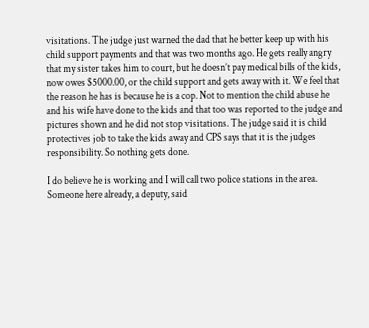visitations. The judge just warned the dad that he better keep up with his child support payments and that was two months ago. He gets really angry that my sister takes him to court, but he doesn’t pay medical bills of the kids, now owes $5000.00, or the child support and gets away with it. We feel that the reason he has is because he is a cop. Not to mention the child abuse he and his wife have done to the kids and that too was reported to the judge and pictures shown and he did not stop visitations. The judge said it is child protectives job to take the kids away and CPS says that it is the judges responsibility. So nothing gets done.

I do believe he is working and I will call two police stations in the area. Someone here already, a deputy, said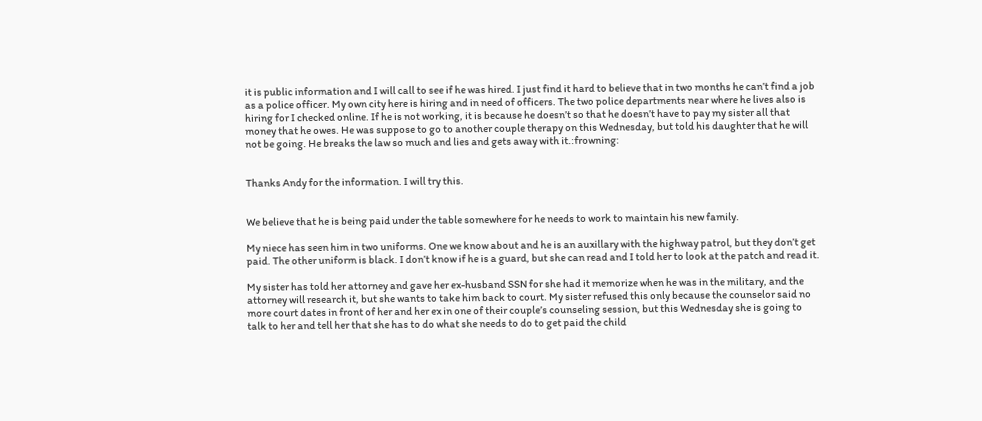it is public information and I will call to see if he was hired. I just find it hard to believe that in two months he can’t find a job as a police officer. My own city here is hiring and in need of officers. The two police departments near where he lives also is hiring for I checked online. If he is not working, it is because he doesn’t so that he doesn’t have to pay my sister all that money that he owes. He was suppose to go to another couple therapy on this Wednesday, but told his daughter that he will not be going. He breaks the law so much and lies and gets away with it.:frowning:


Thanks Andy for the information. I will try this.


We believe that he is being paid under the table somewhere for he needs to work to maintain his new family.

My niece has seen him in two uniforms. One we know about and he is an auxillary with the highway patrol, but they don’t get paid. The other uniform is black. I don’t know if he is a guard, but she can read and I told her to look at the patch and read it.

My sister has told her attorney and gave her ex-husband SSN for she had it memorize when he was in the military, and the attorney will research it, but she wants to take him back to court. My sister refused this only because the counselor said no more court dates in front of her and her ex in one of their couple’s counseling session, but this Wednesday she is going to talk to her and tell her that she has to do what she needs to do to get paid the child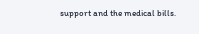support and the medical bills.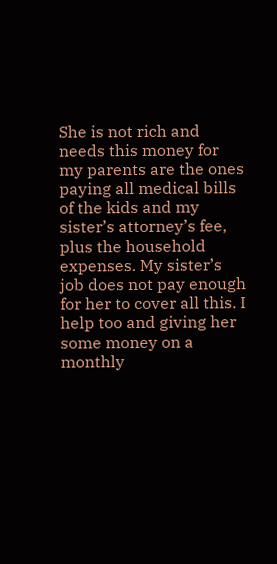She is not rich and needs this money for my parents are the ones paying all medical bills of the kids and my sister’s attorney’s fee, plus the household expenses. My sister’s job does not pay enough for her to cover all this. I help too and giving her some money on a monthly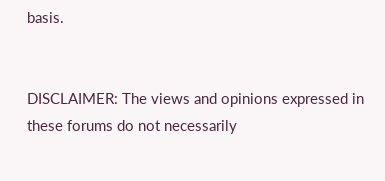basis.


DISCLAIMER: The views and opinions expressed in these forums do not necessarily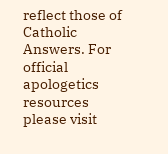reflect those of Catholic Answers. For official apologetics resources please visit